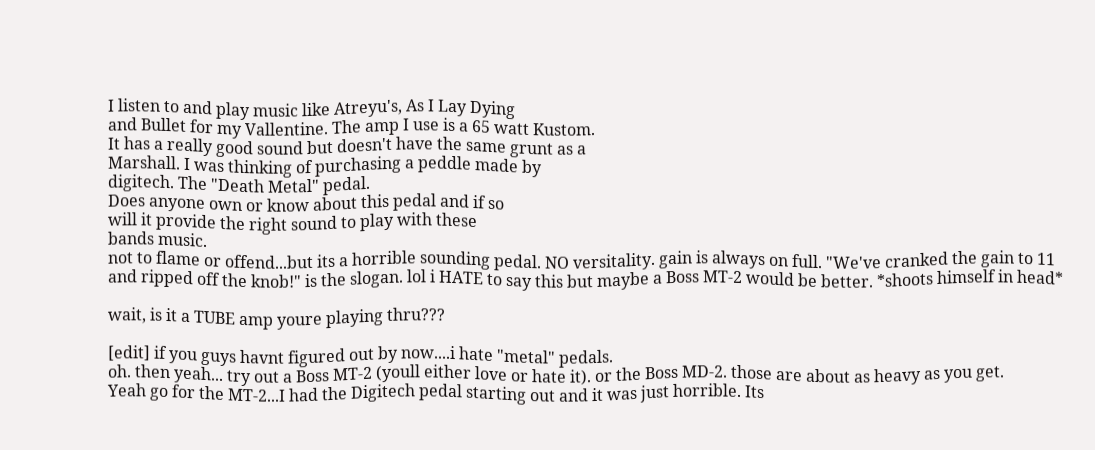I listen to and play music like Atreyu's, As I Lay Dying
and Bullet for my Vallentine. The amp I use is a 65 watt Kustom.
It has a really good sound but doesn't have the same grunt as a
Marshall. I was thinking of purchasing a peddle made by
digitech. The "Death Metal" pedal.
Does anyone own or know about this pedal and if so
will it provide the right sound to play with these
bands music.
not to flame or offend...but its a horrible sounding pedal. NO versitality. gain is always on full. "We've cranked the gain to 11 and ripped off the knob!" is the slogan. lol i HATE to say this but maybe a Boss MT-2 would be better. *shoots himself in head*

wait, is it a TUBE amp youre playing thru???

[edit] if you guys havnt figured out by now....i hate "metal" pedals.
oh. then yeah... try out a Boss MT-2 (youll either love or hate it). or the Boss MD-2. those are about as heavy as you get.
Yeah go for the MT-2...I had the Digitech pedal starting out and it was just horrible. Its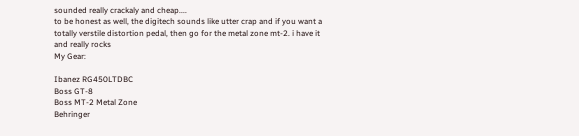sounded really crackaly and cheap....
to be honest as well, the digitech sounds like utter crap and if you want a totally verstile distortion pedal, then go for the metal zone mt-2. i have it and really rocks
My Gear:

Ibanez RG450LTDBC
Boss GT-8
Boss MT-2 Metal Zone
Behringer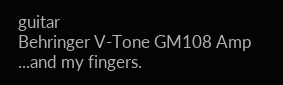guitar
Behringer V-Tone GM108 Amp
...and my fingers.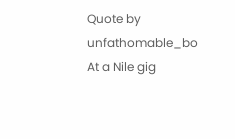Quote by unfathomable_bo
At a Nile gig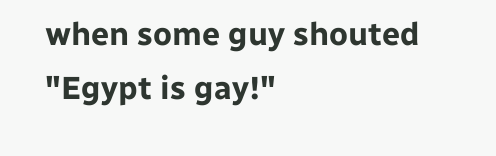when some guy shouted "Egypt is gay!"